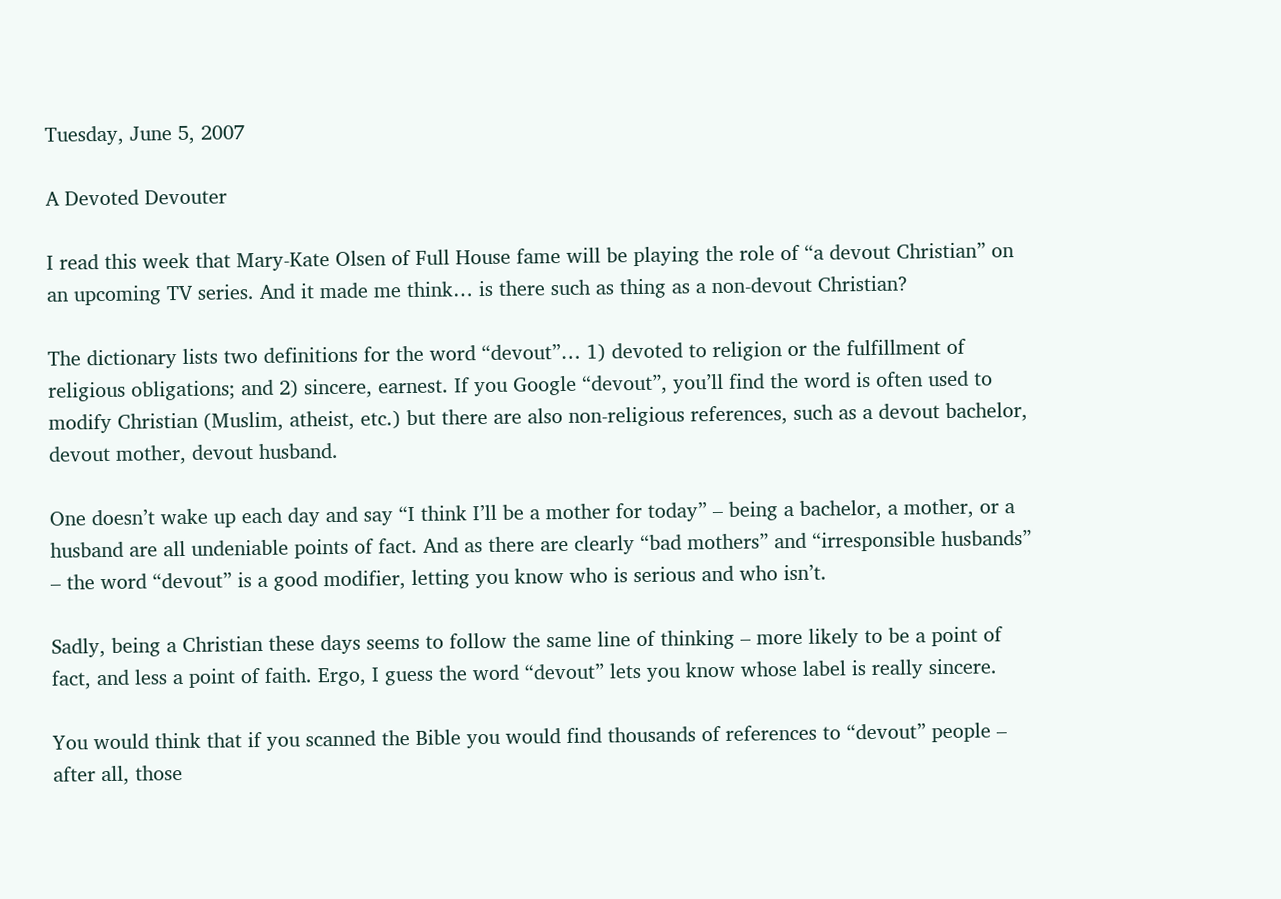Tuesday, June 5, 2007

A Devoted Devouter

I read this week that Mary-Kate Olsen of Full House fame will be playing the role of “a devout Christian” on an upcoming TV series. And it made me think… is there such as thing as a non-devout Christian?

The dictionary lists two definitions for the word “devout”… 1) devoted to religion or the fulfillment of religious obligations; and 2) sincere, earnest. If you Google “devout”, you’ll find the word is often used to modify Christian (Muslim, atheist, etc.) but there are also non-religious references, such as a devout bachelor, devout mother, devout husband.

One doesn’t wake up each day and say “I think I’ll be a mother for today” – being a bachelor, a mother, or a husband are all undeniable points of fact. And as there are clearly “bad mothers” and “irresponsible husbands” – the word “devout” is a good modifier, letting you know who is serious and who isn’t.

Sadly, being a Christian these days seems to follow the same line of thinking – more likely to be a point of fact, and less a point of faith. Ergo, I guess the word “devout” lets you know whose label is really sincere.

You would think that if you scanned the Bible you would find thousands of references to “devout” people – after all, those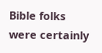Bible folks were certainly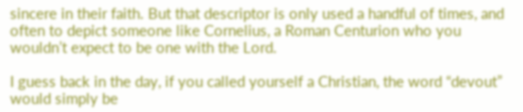sincere in their faith. But that descriptor is only used a handful of times, and often to depict someone like Cornelius, a Roman Centurion who you wouldn’t expect to be one with the Lord.

I guess back in the day, if you called yourself a Christian, the word “devout” would simply be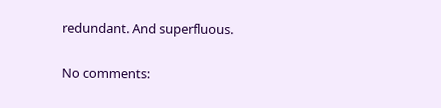redundant. And superfluous.

No comments: